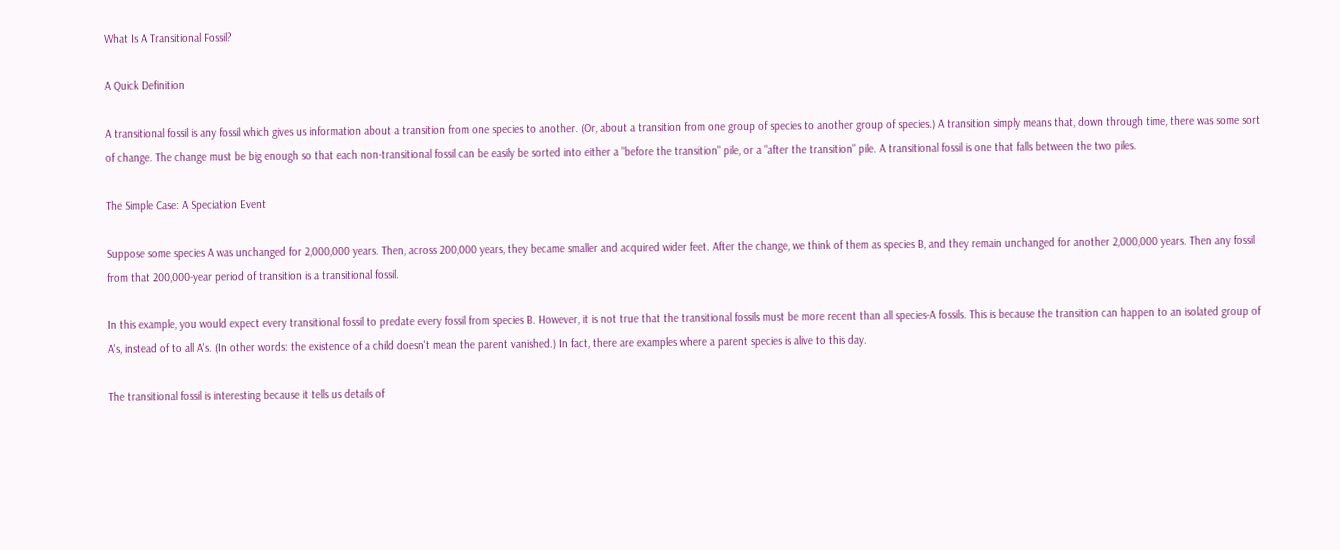What Is A Transitional Fossil?

A Quick Definition

A transitional fossil is any fossil which gives us information about a transition from one species to another. (Or, about a transition from one group of species to another group of species.) A transition simply means that, down through time, there was some sort of change. The change must be big enough so that each non-transitional fossil can be easily be sorted into either a "before the transition" pile, or a "after the transition" pile. A transitional fossil is one that falls between the two piles.

The Simple Case: A Speciation Event

Suppose some species A was unchanged for 2,000,000 years. Then, across 200,000 years, they became smaller and acquired wider feet. After the change, we think of them as species B, and they remain unchanged for another 2,000,000 years. Then any fossil from that 200,000-year period of transition is a transitional fossil.

In this example, you would expect every transitional fossil to predate every fossil from species B. However, it is not true that the transitional fossils must be more recent than all species-A fossils. This is because the transition can happen to an isolated group of A's, instead of to all A's. (In other words: the existence of a child doesn't mean the parent vanished.) In fact, there are examples where a parent species is alive to this day.

The transitional fossil is interesting because it tells us details of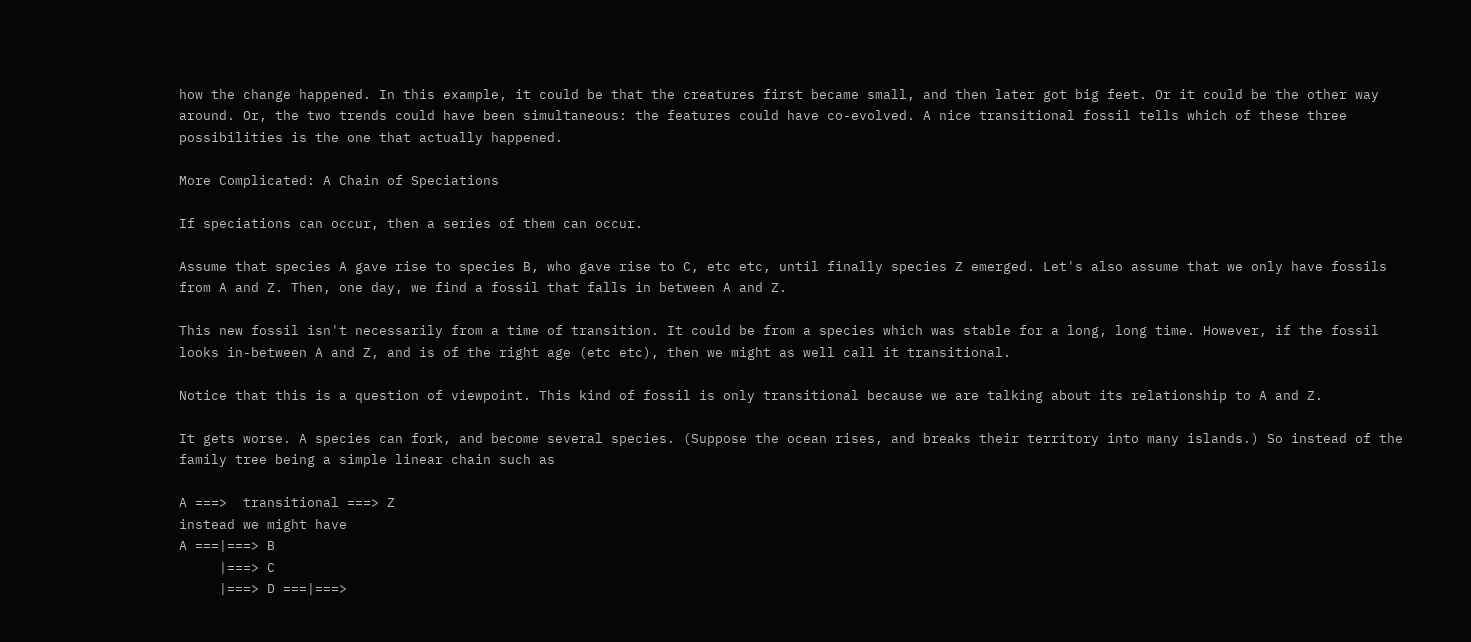how the change happened. In this example, it could be that the creatures first became small, and then later got big feet. Or it could be the other way around. Or, the two trends could have been simultaneous: the features could have co-evolved. A nice transitional fossil tells which of these three possibilities is the one that actually happened.

More Complicated: A Chain of Speciations

If speciations can occur, then a series of them can occur.

Assume that species A gave rise to species B, who gave rise to C, etc etc, until finally species Z emerged. Let's also assume that we only have fossils from A and Z. Then, one day, we find a fossil that falls in between A and Z.

This new fossil isn't necessarily from a time of transition. It could be from a species which was stable for a long, long time. However, if the fossil looks in-between A and Z, and is of the right age (etc etc), then we might as well call it transitional.

Notice that this is a question of viewpoint. This kind of fossil is only transitional because we are talking about its relationship to A and Z.

It gets worse. A species can fork, and become several species. (Suppose the ocean rises, and breaks their territory into many islands.) So instead of the family tree being a simple linear chain such as

A ===>  transitional ===> Z
instead we might have
A ===|===> B
     |===> C
     |===> D ===|===>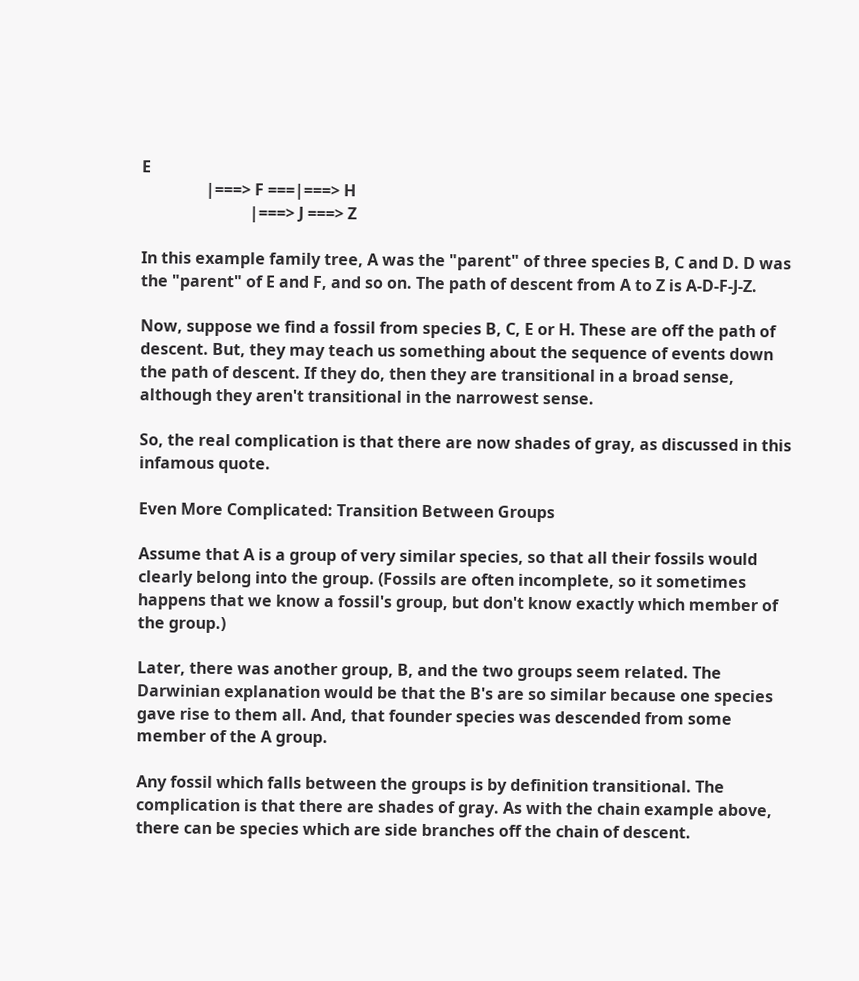E
                |===> F ===|===> H
                           |===> J ===> Z

In this example family tree, A was the "parent" of three species B, C and D. D was the "parent" of E and F, and so on. The path of descent from A to Z is A-D-F-J-Z.

Now, suppose we find a fossil from species B, C, E or H. These are off the path of descent. But, they may teach us something about the sequence of events down the path of descent. If they do, then they are transitional in a broad sense, although they aren't transitional in the narrowest sense.

So, the real complication is that there are now shades of gray, as discussed in this infamous quote.

Even More Complicated: Transition Between Groups

Assume that A is a group of very similar species, so that all their fossils would clearly belong into the group. (Fossils are often incomplete, so it sometimes happens that we know a fossil's group, but don't know exactly which member of the group.)

Later, there was another group, B, and the two groups seem related. The Darwinian explanation would be that the B's are so similar because one species gave rise to them all. And, that founder species was descended from some member of the A group.

Any fossil which falls between the groups is by definition transitional. The complication is that there are shades of gray. As with the chain example above, there can be species which are side branches off the chain of descent.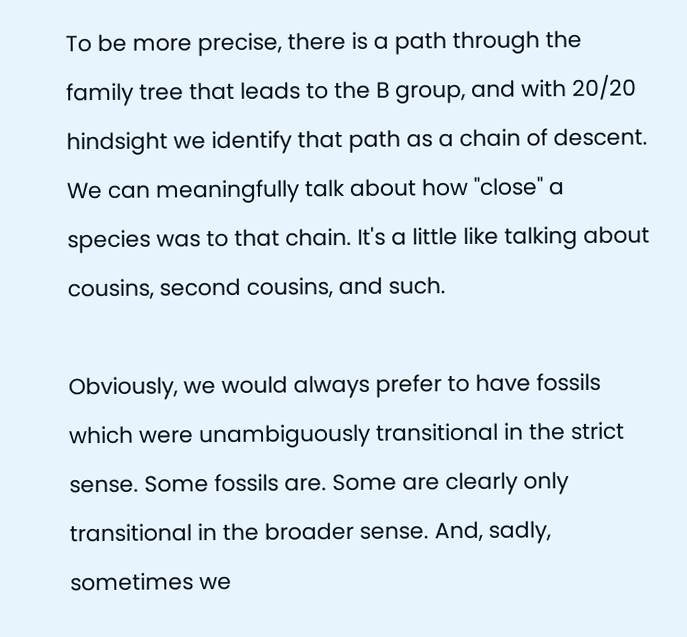To be more precise, there is a path through the family tree that leads to the B group, and with 20/20 hindsight we identify that path as a chain of descent. We can meaningfully talk about how "close" a species was to that chain. It's a little like talking about cousins, second cousins, and such.

Obviously, we would always prefer to have fossils which were unambiguously transitional in the strict sense. Some fossils are. Some are clearly only transitional in the broader sense. And, sadly, sometimes we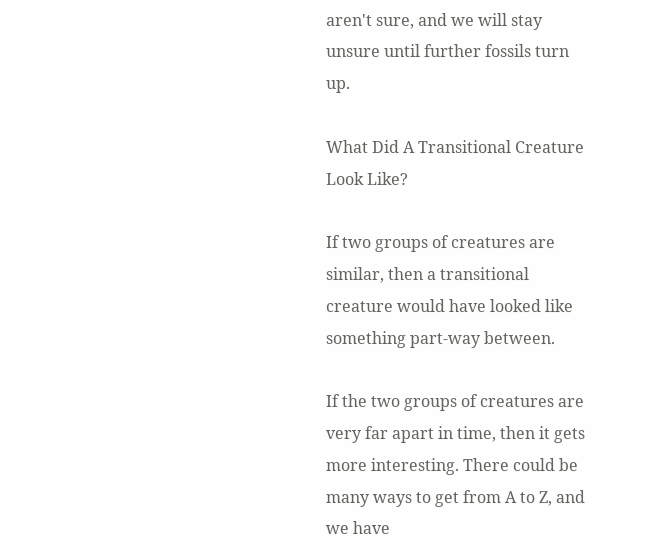aren't sure, and we will stay unsure until further fossils turn up.

What Did A Transitional Creature Look Like?

If two groups of creatures are similar, then a transitional creature would have looked like something part-way between.

If the two groups of creatures are very far apart in time, then it gets more interesting. There could be many ways to get from A to Z, and we have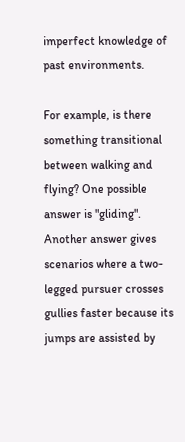imperfect knowledge of past environments.

For example, is there something transitional between walking and flying? One possible answer is "gliding". Another answer gives scenarios where a two-legged pursuer crosses gullies faster because its jumps are assisted by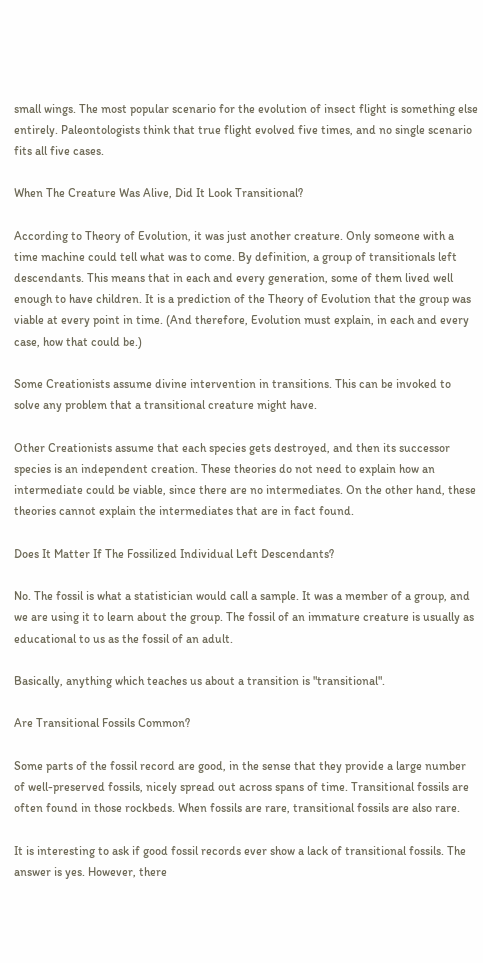small wings. The most popular scenario for the evolution of insect flight is something else entirely. Paleontologists think that true flight evolved five times, and no single scenario fits all five cases.

When The Creature Was Alive, Did It Look Transitional?

According to Theory of Evolution, it was just another creature. Only someone with a time machine could tell what was to come. By definition, a group of transitionals left descendants. This means that in each and every generation, some of them lived well enough to have children. It is a prediction of the Theory of Evolution that the group was viable at every point in time. (And therefore, Evolution must explain, in each and every case, how that could be.)

Some Creationists assume divine intervention in transitions. This can be invoked to solve any problem that a transitional creature might have.

Other Creationists assume that each species gets destroyed, and then its successor species is an independent creation. These theories do not need to explain how an intermediate could be viable, since there are no intermediates. On the other hand, these theories cannot explain the intermediates that are in fact found.

Does It Matter If The Fossilized Individual Left Descendants?

No. The fossil is what a statistician would call a sample. It was a member of a group, and we are using it to learn about the group. The fossil of an immature creature is usually as educational to us as the fossil of an adult.

Basically, anything which teaches us about a transition is "transitional".

Are Transitional Fossils Common?

Some parts of the fossil record are good, in the sense that they provide a large number of well-preserved fossils, nicely spread out across spans of time. Transitional fossils are often found in those rockbeds. When fossils are rare, transitional fossils are also rare.

It is interesting to ask if good fossil records ever show a lack of transitional fossils. The answer is yes. However, there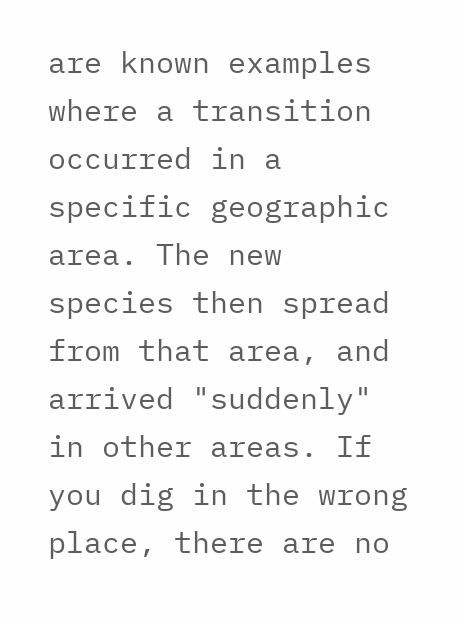are known examples where a transition occurred in a specific geographic area. The new species then spread from that area, and arrived "suddenly" in other areas. If you dig in the wrong place, there are no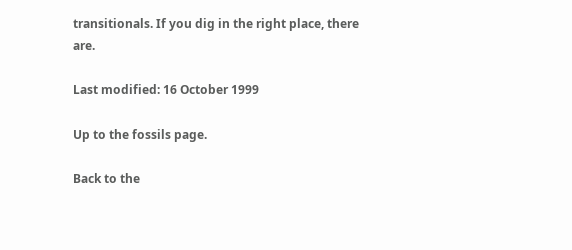transitionals. If you dig in the right place, there are.

Last modified: 16 October 1999

Up to the fossils page.

Back to the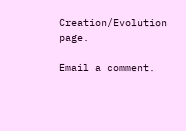Creation/Evolution page.

Email a comment.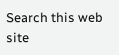Search this web site